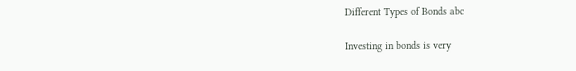Different Types of Bonds abc

Investing in bonds is very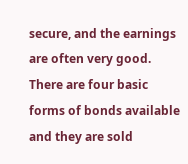secure, and the earnings are often very good. There are four basic forms of bonds available and they are sold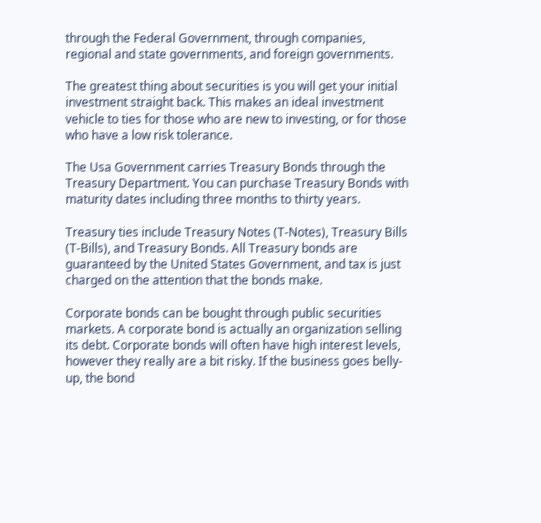through the Federal Government, through companies, regional and state governments, and foreign governments.

The greatest thing about securities is you will get your initial investment straight back. This makes an ideal investment vehicle to ties for those who are new to investing, or for those who have a low risk tolerance.

The Usa Government carries Treasury Bonds through the Treasury Department. You can purchase Treasury Bonds with maturity dates including three months to thirty years.

Treasury ties include Treasury Notes (T-Notes), Treasury Bills (T-Bills), and Treasury Bonds. All Treasury bonds are guaranteed by the United States Government, and tax is just charged on the attention that the bonds make.

Corporate bonds can be bought through public securities markets. A corporate bond is actually an organization selling its debt. Corporate bonds will often have high interest levels, however they really are a bit risky. If the business goes belly-up, the bond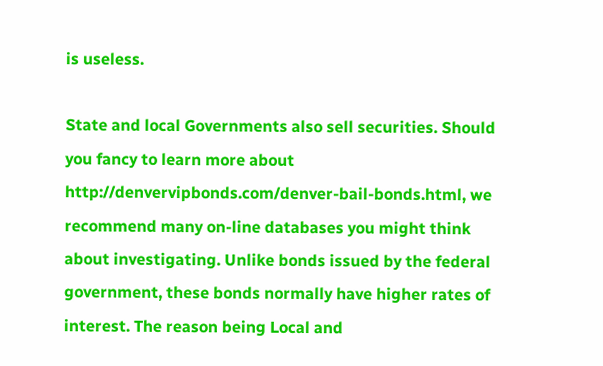is useless.

State and local Governments also sell securities. Should you fancy to learn more about http://denvervipbonds.com/denver-bail-bonds.html, we recommend many on-line databases you might think about investigating. Unlike bonds issued by the federal government, these bonds normally have higher rates of interest. The reason being Local and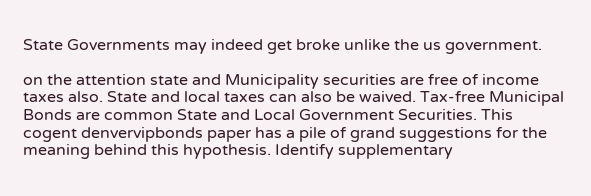State Governments may indeed get broke unlike the us government.

on the attention state and Municipality securities are free of income taxes also. State and local taxes can also be waived. Tax-free Municipal Bonds are common State and Local Government Securities. This cogent denvervipbonds paper has a pile of grand suggestions for the meaning behind this hypothesis. Identify supplementary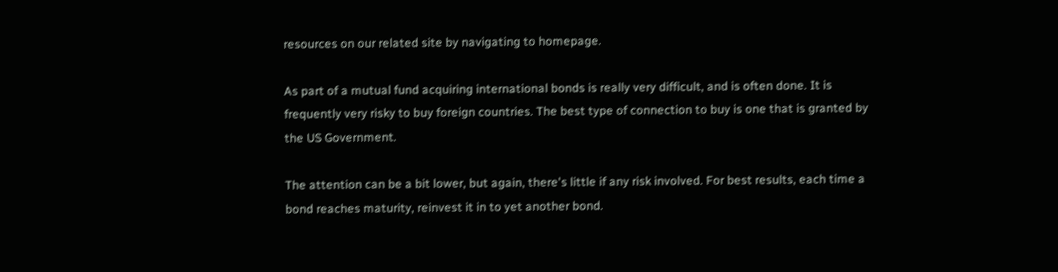resources on our related site by navigating to homepage.

As part of a mutual fund acquiring international bonds is really very difficult, and is often done. It is frequently very risky to buy foreign countries. The best type of connection to buy is one that is granted by the US Government.

The attention can be a bit lower, but again, there's little if any risk involved. For best results, each time a bond reaches maturity, reinvest it in to yet another bond.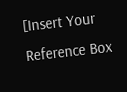[Insert Your Reference Box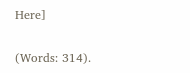Here]

(Words: 314).